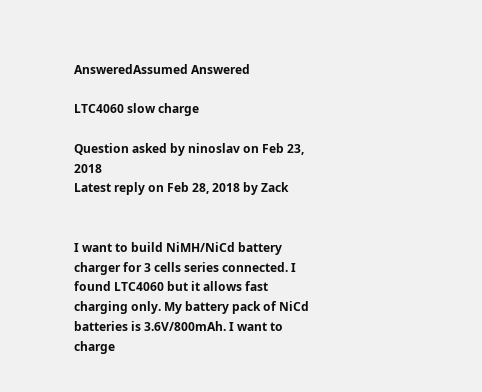AnsweredAssumed Answered

LTC4060 slow charge

Question asked by ninoslav on Feb 23, 2018
Latest reply on Feb 28, 2018 by Zack


I want to build NiMH/NiCd battery charger for 3 cells series connected. I found LTC4060 but it allows fast charging only. My battery pack of NiCd batteries is 3.6V/800mAh. I want to charge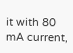it with 80 mA current,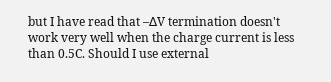but I have read that –∆V termination doesn't work very well when the charge current is less than 0.5C. Should I use external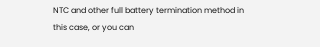NTC and other full battery termination method in this case, or you can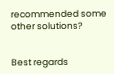recommended some other solutions?


Best regards